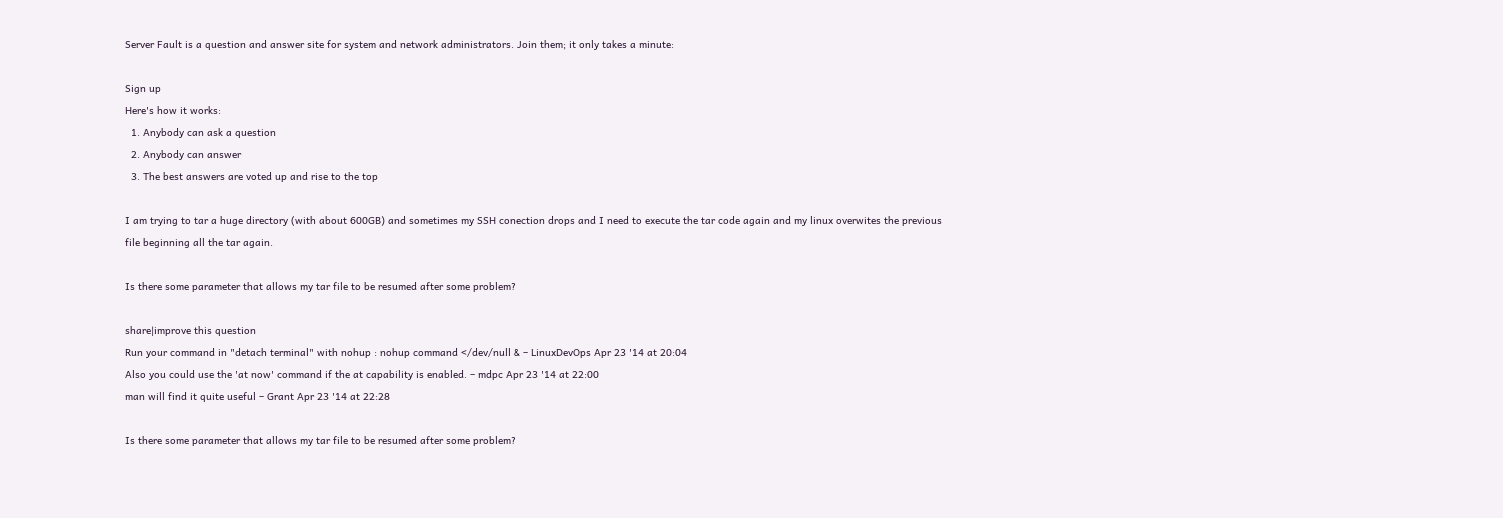Server Fault is a question and answer site for system and network administrators. Join them; it only takes a minute:

Sign up
Here's how it works:
  1. Anybody can ask a question
  2. Anybody can answer
  3. The best answers are voted up and rise to the top

I am trying to tar a huge directory (with about 600GB) and sometimes my SSH conection drops and I need to execute the tar code again and my linux overwites the previous file beginning all the tar again.

Is there some parameter that allows my tar file to be resumed after some problem?

share|improve this question
Run your command in "detach terminal" with nohup : nohup command </dev/null & – LinuxDevOps Apr 23 '14 at 20:04
Also you could use the 'at now' command if the at capability is enabled. – mdpc Apr 23 '14 at 22:00
man will find it quite useful – Grant Apr 23 '14 at 22:28

Is there some parameter that allows my tar file to be resumed after some problem?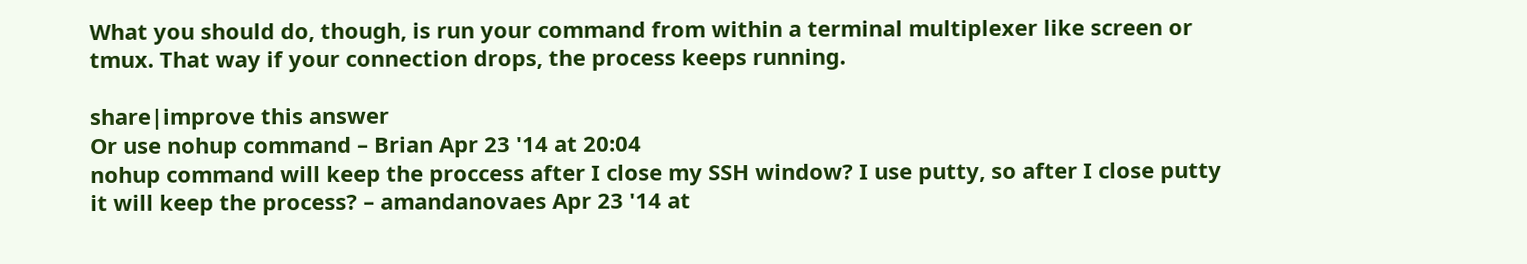What you should do, though, is run your command from within a terminal multiplexer like screen or tmux. That way if your connection drops, the process keeps running.

share|improve this answer
Or use nohup command – Brian Apr 23 '14 at 20:04
nohup command will keep the proccess after I close my SSH window? I use putty, so after I close putty it will keep the process? – amandanovaes Apr 23 '14 at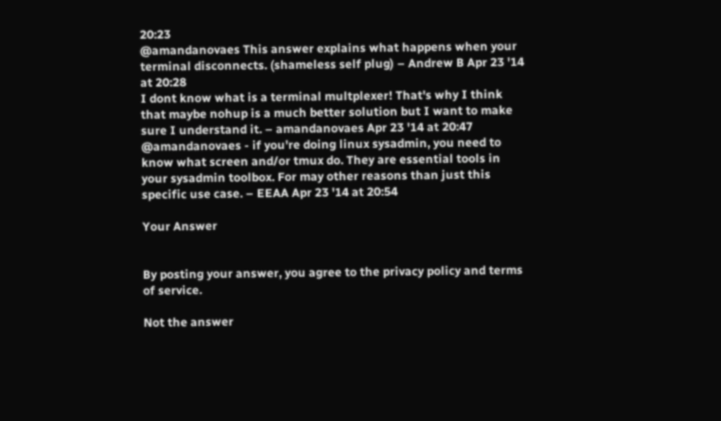20:23
@amandanovaes This answer explains what happens when your terminal disconnects. (shameless self plug) – Andrew B Apr 23 '14 at 20:28
I dont know what is a terminal multplexer! That's why I think that maybe nohup is a much better solution but I want to make sure I understand it. – amandanovaes Apr 23 '14 at 20:47
@amandanovaes - if you're doing linux sysadmin, you need to know what screen and/or tmux do. They are essential tools in your sysadmin toolbox. For may other reasons than just this specific use case. – EEAA Apr 23 '14 at 20:54

Your Answer


By posting your answer, you agree to the privacy policy and terms of service.

Not the answer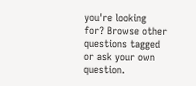you're looking for? Browse other questions tagged or ask your own question.